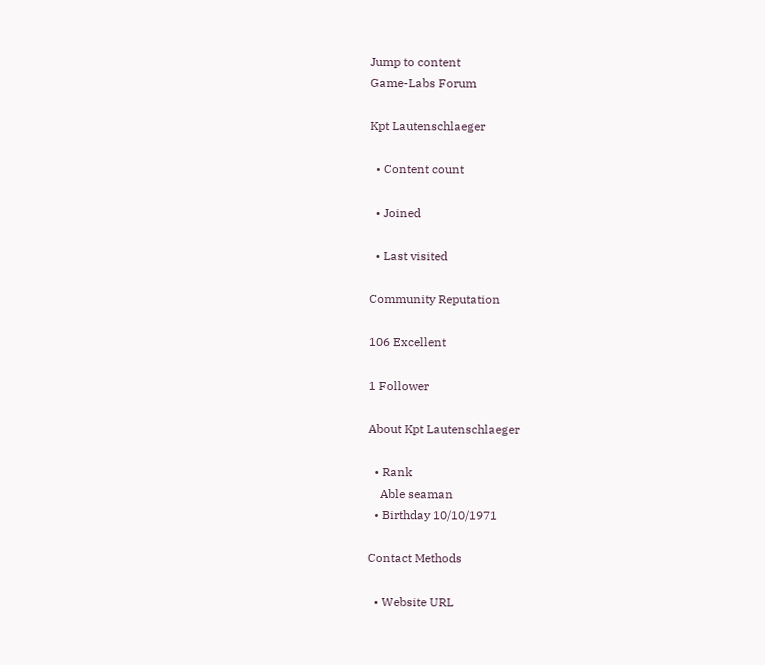Jump to content
Game-Labs Forum

Kpt Lautenschlaeger

  • Content count

  • Joined

  • Last visited

Community Reputation

106 Excellent

1 Follower

About Kpt Lautenschlaeger

  • Rank
    Able seaman
  • Birthday 10/10/1971

Contact Methods

  • Website URL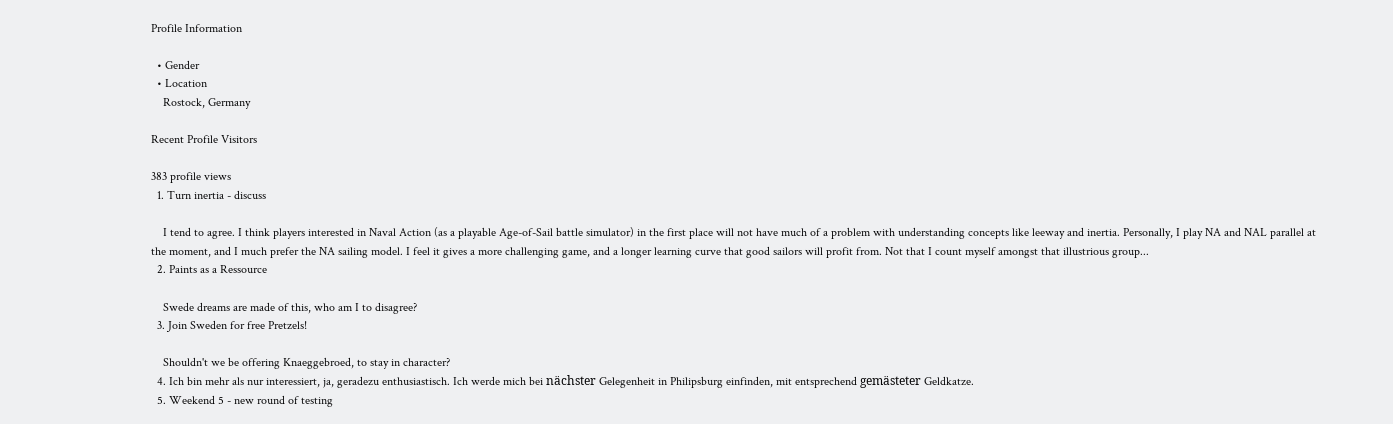Profile Information

  • Gender
  • Location
    Rostock, Germany

Recent Profile Visitors

383 profile views
  1. Turn inertia - discuss

    I tend to agree. I think players interested in Naval Action (as a playable Age-of-Sail battle simulator) in the first place will not have much of a problem with understanding concepts like leeway and inertia. Personally, I play NA and NAL parallel at the moment, and I much prefer the NA sailing model. I feel it gives a more challenging game, and a longer learning curve that good sailors will profit from. Not that I count myself amongst that illustrious group...
  2. Paints as a Ressource

    Swede dreams are made of this, who am I to disagree?
  3. Join Sweden for free Pretzels!

    Shouldn't we be offering Knaeggebroed, to stay in character?
  4. Ich bin mehr als nur interessiert, ja, geradezu enthusiastisch. Ich werde mich bei nächster Gelegenheit in Philipsburg einfinden, mit entsprechend gemästeter Geldkatze.
  5. Weekend 5 - new round of testing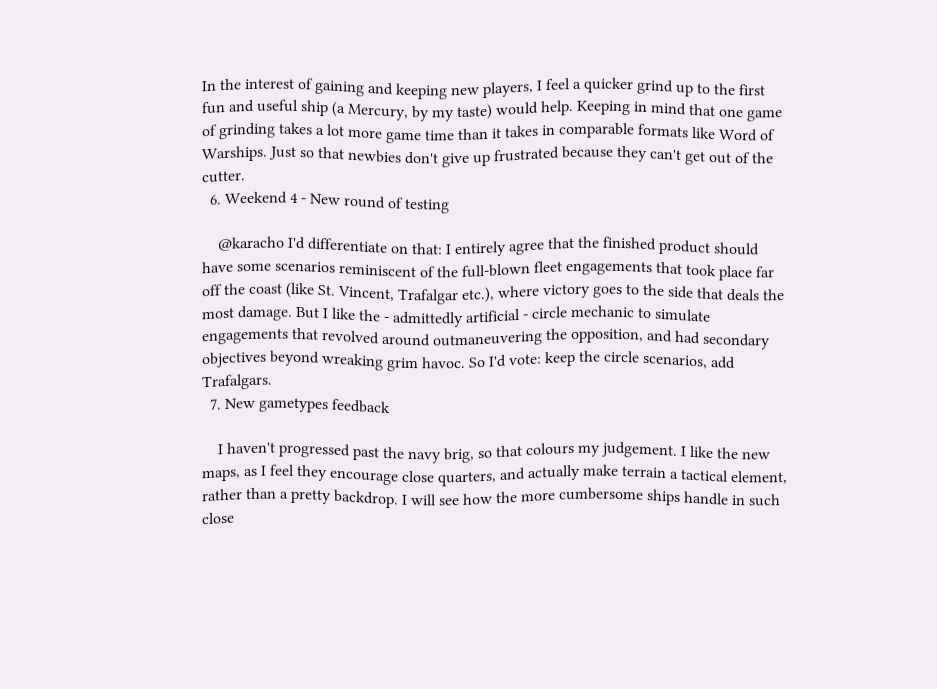In the interest of gaining and keeping new players, I feel a quicker grind up to the first fun and useful ship (a Mercury, by my taste) would help. Keeping in mind that one game of grinding takes a lot more game time than it takes in comparable formats like Word of Warships. Just so that newbies don't give up frustrated because they can't get out of the cutter.
  6. Weekend 4 - New round of testing

    @karacho I'd differentiate on that: I entirely agree that the finished product should have some scenarios reminiscent of the full-blown fleet engagements that took place far off the coast (like St. Vincent, Trafalgar etc.), where victory goes to the side that deals the most damage. But I like the - admittedly artificial - circle mechanic to simulate engagements that revolved around outmaneuvering the opposition, and had secondary objectives beyond wreaking grim havoc. So I'd vote: keep the circle scenarios, add Trafalgars.
  7. New gametypes feedback

    I haven't progressed past the navy brig, so that colours my judgement. I like the new maps, as I feel they encourage close quarters, and actually make terrain a tactical element, rather than a pretty backdrop. I will see how the more cumbersome ships handle in such close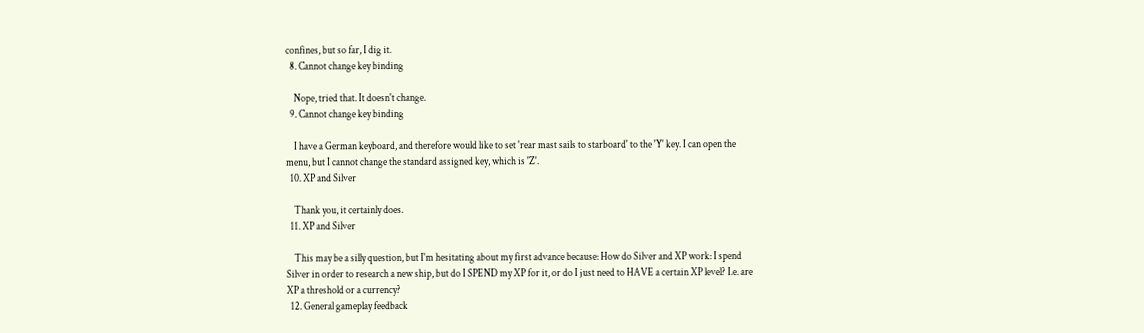confines, but so far, I dig it.
  8. Cannot change key binding

    Nope, tried that. It doesn't change.
  9. Cannot change key binding

    I have a German keyboard, and therefore would like to set 'rear mast sails to starboard' to the 'Y' key. I can open the menu, but I cannot change the standard assigned key, which is 'Z'.
  10. XP and Silver

    Thank you, it certainly does.
  11. XP and Silver

    This may be a silly question, but I'm hesitating about my first advance because: How do Silver and XP work: I spend Silver in order to research a new ship, but do I SPEND my XP for it, or do I just need to HAVE a certain XP level? I.e. are XP a threshold or a currency?
  12. General gameplay feedback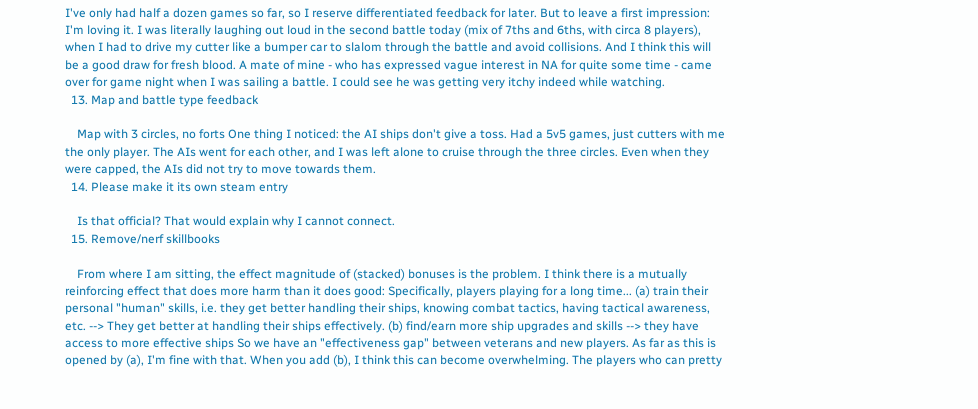I've only had half a dozen games so far, so I reserve differentiated feedback for later. But to leave a first impression: I'm loving it. I was literally laughing out loud in the second battle today (mix of 7ths and 6ths, with circa 8 players), when I had to drive my cutter like a bumper car to slalom through the battle and avoid collisions. And I think this will be a good draw for fresh blood. A mate of mine - who has expressed vague interest in NA for quite some time - came over for game night when I was sailing a battle. I could see he was getting very itchy indeed while watching.
  13. Map and battle type feedback

    Map with 3 circles, no forts One thing I noticed: the AI ships don't give a toss. Had a 5v5 games, just cutters with me the only player. The AIs went for each other, and I was left alone to cruise through the three circles. Even when they were capped, the AIs did not try to move towards them.
  14. Please make it its own steam entry

    Is that official? That would explain why I cannot connect.
  15. Remove/nerf skillbooks

    From where I am sitting, the effect magnitude of (stacked) bonuses is the problem. I think there is a mutually reinforcing effect that does more harm than it does good: Specifically, players playing for a long time... (a) train their personal "human" skills, i.e. they get better handling their ships, knowing combat tactics, having tactical awareness, etc. --> They get better at handling their ships effectively. (b) find/earn more ship upgrades and skills --> they have access to more effective ships So we have an "effectiveness gap" between veterans and new players. As far as this is opened by (a), I'm fine with that. When you add (b), I think this can become overwhelming. The players who can pretty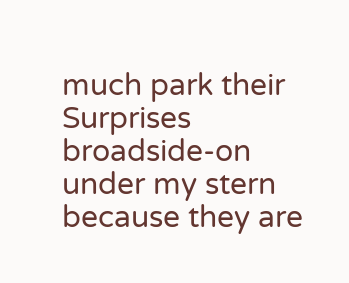much park their Surprises broadside-on under my stern because they are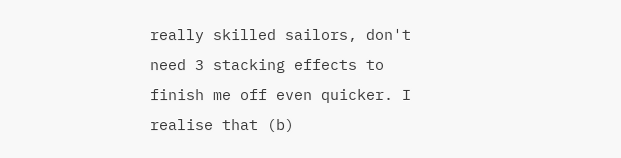really skilled sailors, don't need 3 stacking effects to finish me off even quicker. I realise that (b)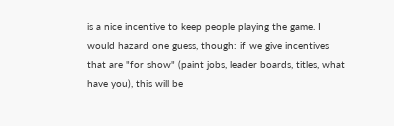is a nice incentive to keep people playing the game. I would hazard one guess, though: if we give incentives that are "for show" (paint jobs, leader boards, titles, what have you), this will be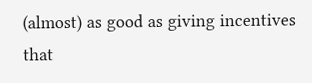(almost) as good as giving incentives that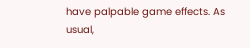have palpable game effects. As usual,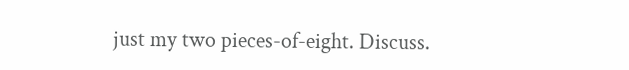just my two pieces-of-eight. Discuss.